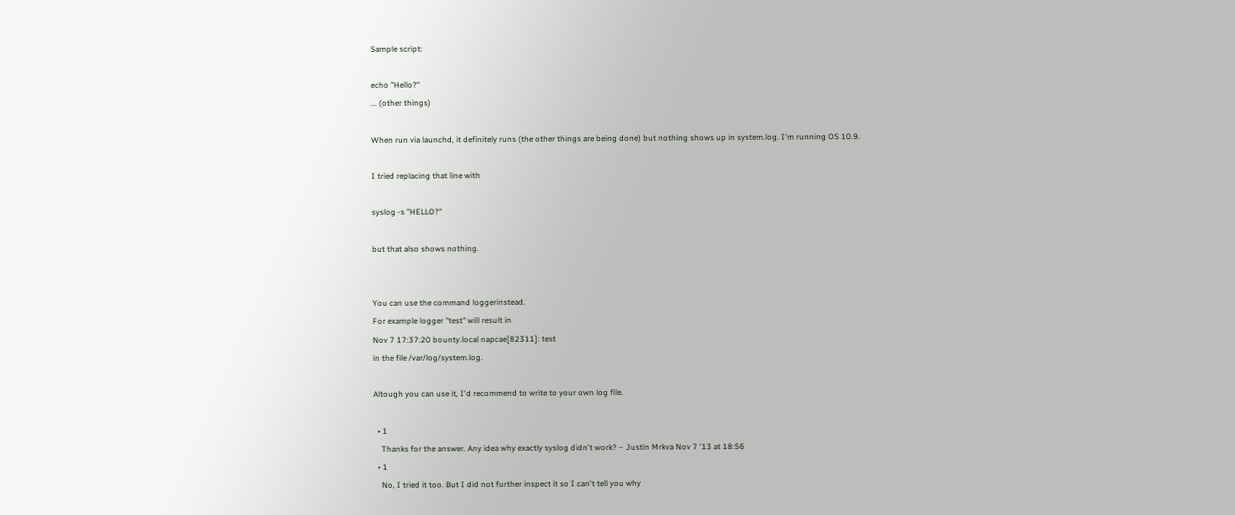Sample script:

echo "Hello?"
... (other things)

When run via launchd, it definitely runs (the other things are being done) but nothing shows up in system.log. I'm running OS 10.9.

I tried replacing that line with

syslog -s "HELLO?"

but that also shows nothing.


You can use the command loggerinstead.
For example logger "test" will result in
Nov 7 17:37:20 bounty.local napcae[82311]: test
in the file /var/log/system.log.

Altough you can use it, I'd recommend to write to your own log file.

  • 1
    Thanks for the answer. Any idea why exactly syslog didn't work? – Justin Mrkva Nov 7 '13 at 18:56
  • 1
    No, I tried it too. But I did not further inspect it so I can't tell you why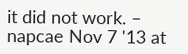it did not work. – napcae Nov 7 '13 at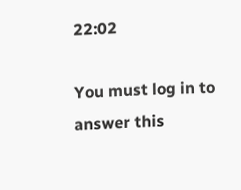22:02

You must log in to answer this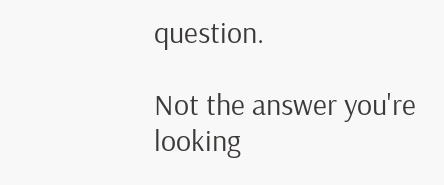question.

Not the answer you're looking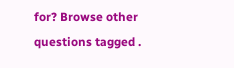for? Browse other questions tagged .